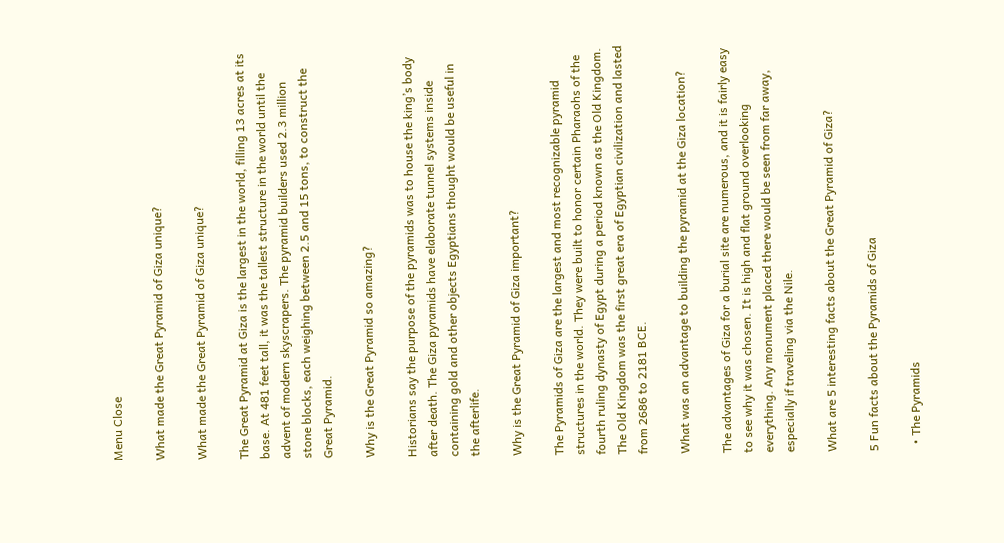Menu Close

What made the Great Pyramid of Giza unique?

What made the Great Pyramid of Giza unique?

The Great Pyramid at Giza is the largest in the world, filling 13 acres at its base. At 481 feet tall, it was the tallest structure in the world until the advent of modern skyscrapers. The pyramid builders used 2.3 million stone blocks, each weighing between 2.5 and 15 tons, to construct the Great Pyramid.

Why is the Great Pyramid so amazing?

Historians say the purpose of the pyramids was to house the king’s body after death. The Giza pyramids have elaborate tunnel systems inside containing gold and other objects Egyptians thought would be useful in the afterlife.

Why is the Great Pyramid of Giza important?

The Pyramids of Giza are the largest and most recognizable pyramid structures in the world. They were built to honor certain Pharaohs of the fourth ruling dynasty of Egypt during a period known as the Old Kingdom. The Old Kingdom was the first great era of Egyptian civilization and lasted from 2686 to 2181 BCE.

What was an advantage to building the pyramid at the Giza location?

The advantages of Giza for a burial site are numerous, and it is fairly easy to see why it was chosen. It is high and flat ground overlooking everything. Any monument placed there would be seen from far away, especially if traveling via the Nile.

What are 5 interesting facts about the Great Pyramid of Giza?

5 Fun facts about the Pyramids of Giza

  • The Pyramids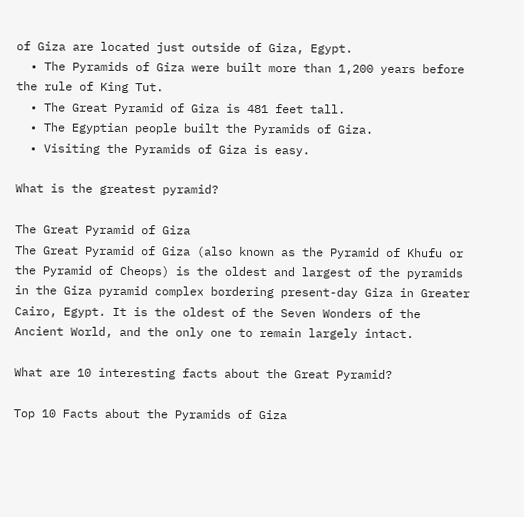of Giza are located just outside of Giza, Egypt.
  • The Pyramids of Giza were built more than 1,200 years before the rule of King Tut.
  • The Great Pyramid of Giza is 481 feet tall.
  • The Egyptian people built the Pyramids of Giza.
  • Visiting the Pyramids of Giza is easy.

What is the greatest pyramid?

The Great Pyramid of Giza
The Great Pyramid of Giza (also known as the Pyramid of Khufu or the Pyramid of Cheops) is the oldest and largest of the pyramids in the Giza pyramid complex bordering present-day Giza in Greater Cairo, Egypt. It is the oldest of the Seven Wonders of the Ancient World, and the only one to remain largely intact.

What are 10 interesting facts about the Great Pyramid?

Top 10 Facts about the Pyramids of Giza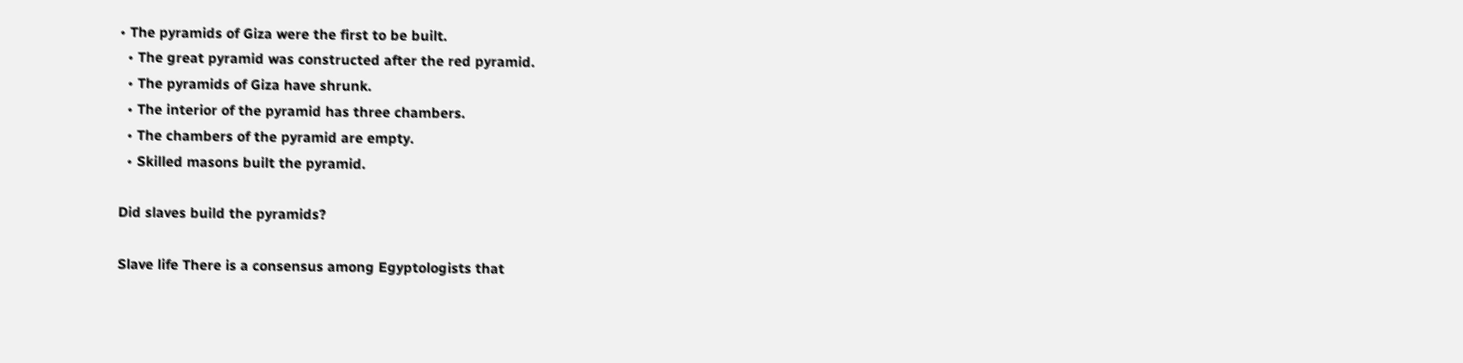• The pyramids of Giza were the first to be built.
  • The great pyramid was constructed after the red pyramid.
  • The pyramids of Giza have shrunk.
  • The interior of the pyramid has three chambers.
  • The chambers of the pyramid are empty.
  • Skilled masons built the pyramid.

Did slaves build the pyramids?

Slave life There is a consensus among Egyptologists that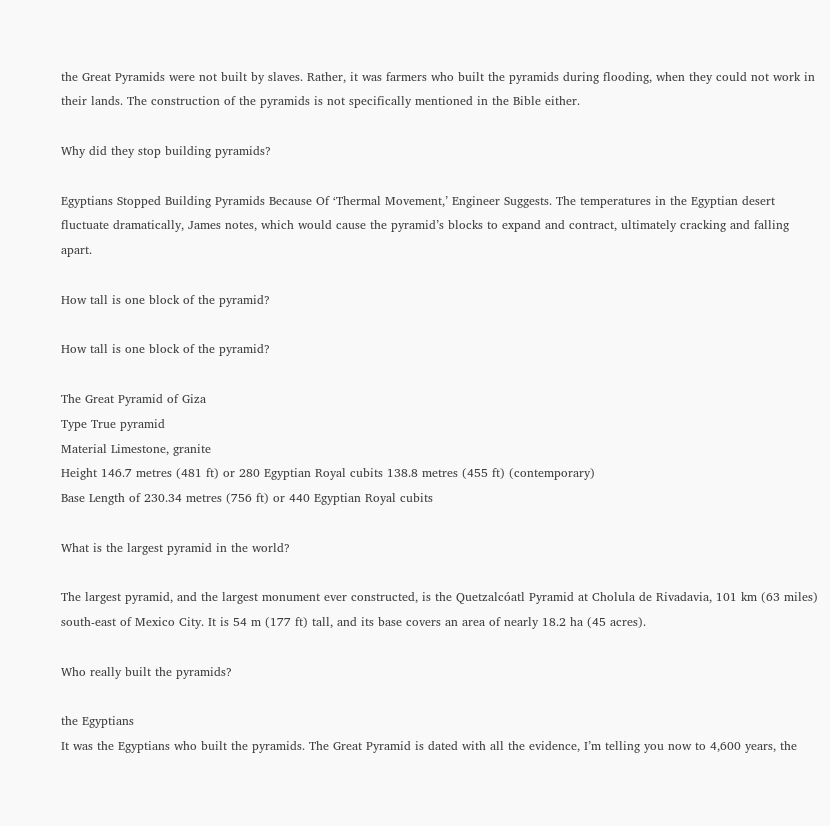the Great Pyramids were not built by slaves. Rather, it was farmers who built the pyramids during flooding, when they could not work in their lands. The construction of the pyramids is not specifically mentioned in the Bible either.

Why did they stop building pyramids?

Egyptians Stopped Building Pyramids Because Of ‘Thermal Movement,’ Engineer Suggests. The temperatures in the Egyptian desert fluctuate dramatically, James notes, which would cause the pyramid’s blocks to expand and contract, ultimately cracking and falling apart.

How tall is one block of the pyramid?

How tall is one block of the pyramid?

The Great Pyramid of Giza
Type True pyramid
Material Limestone, granite
Height 146.7 metres (481 ft) or 280 Egyptian Royal cubits 138.8 metres (455 ft) (contemporary)
Base Length of 230.34 metres (756 ft) or 440 Egyptian Royal cubits

What is the largest pyramid in the world?

The largest pyramid, and the largest monument ever constructed, is the Quetzalcóatl Pyramid at Cholula de Rivadavia, 101 km (63 miles) south-east of Mexico City. It is 54 m (177 ft) tall, and its base covers an area of nearly 18.2 ha (45 acres).

Who really built the pyramids?

the Egyptians
It was the Egyptians who built the pyramids. The Great Pyramid is dated with all the evidence, I’m telling you now to 4,600 years, the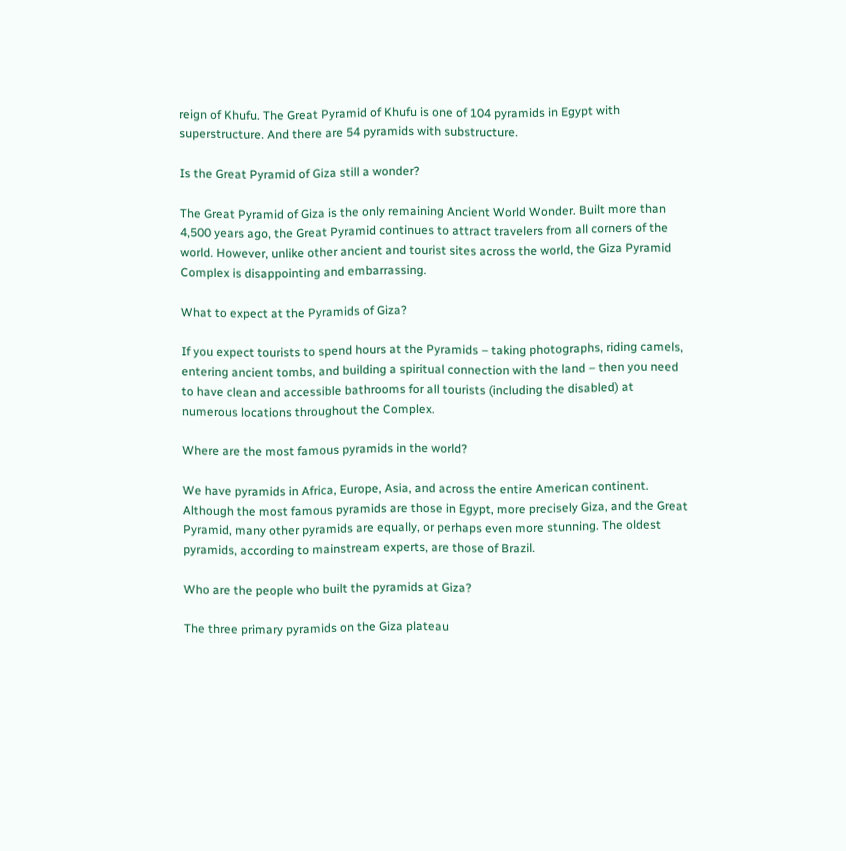reign of Khufu. The Great Pyramid of Khufu is one of 104 pyramids in Egypt with superstructure. And there are 54 pyramids with substructure.

Is the Great Pyramid of Giza still a wonder?

The Great Pyramid of Giza is the only remaining Ancient World Wonder. Built more than 4,500 years ago, the Great Pyramid continues to attract travelers from all corners of the world. However, unlike other ancient and tourist sites across the world, the Giza Pyramid Complex is disappointing and embarrassing.

What to expect at the Pyramids of Giza?

If you expect tourists to spend hours at the Pyramids – taking photographs, riding camels, entering ancient tombs, and building a spiritual connection with the land – then you need to have clean and accessible bathrooms for all tourists (including the disabled) at numerous locations throughout the Complex.

Where are the most famous pyramids in the world?

We have pyramids in Africa, Europe, Asia, and across the entire American continent. Although the most famous pyramids are those in Egypt, more precisely Giza, and the Great Pyramid, many other pyramids are equally, or perhaps even more stunning. The oldest pyramids, according to mainstream experts, are those of Brazil.

Who are the people who built the pyramids at Giza?

The three primary pyramids on the Giza plateau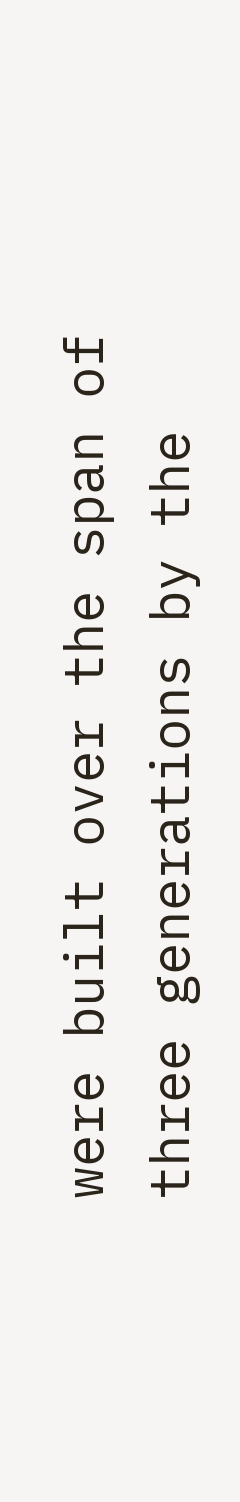were built over the span of three generations by the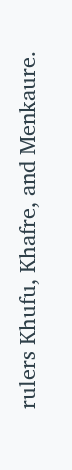rulers Khufu, Khafre, and Menkaure.